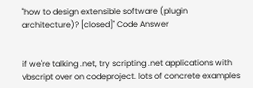"how to design extensible software (plugin architecture)? [closed]" Code Answer


if we're talking .net, try scripting .net applications with vbscript over on codeproject. lots of concrete examples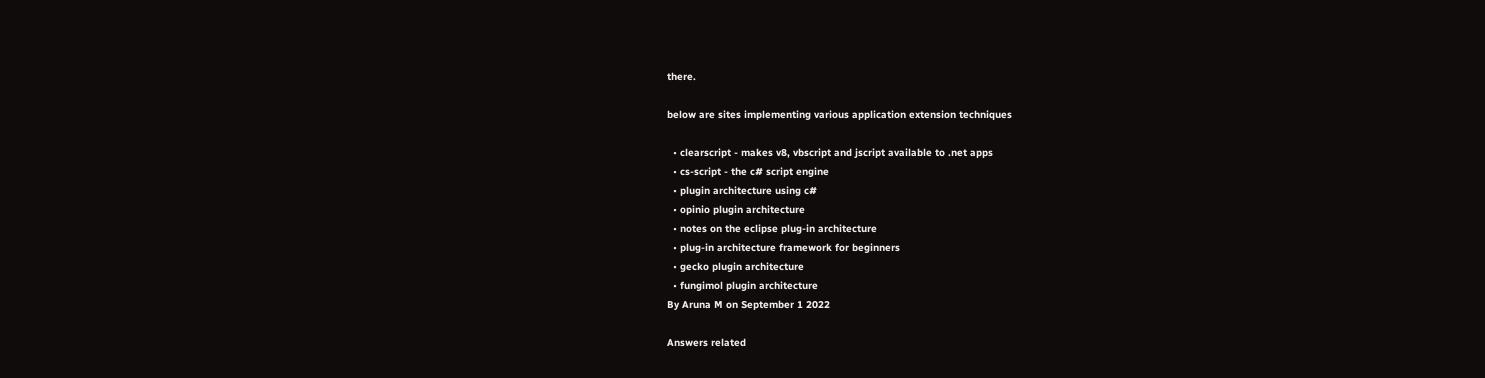there.

below are sites implementing various application extension techniques

  • clearscript - makes v8, vbscript and jscript available to .net apps
  • cs-script - the c# script engine
  • plugin architecture using c#
  • opinio plugin architecture
  • notes on the eclipse plug-in architecture
  • plug-in architecture framework for beginners
  • gecko plugin architecture
  • fungimol plugin architecture
By Aruna M on September 1 2022

Answers related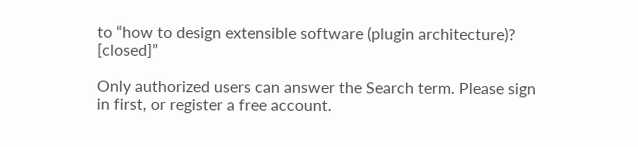to “how to design extensible software (plugin architecture)? [closed]”

Only authorized users can answer the Search term. Please sign in first, or register a free account.